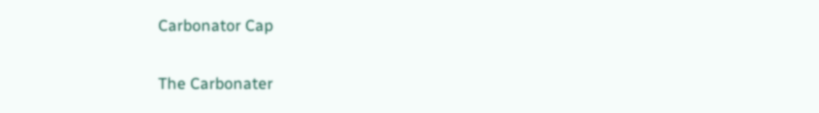Carbonator Cap

The Carbonater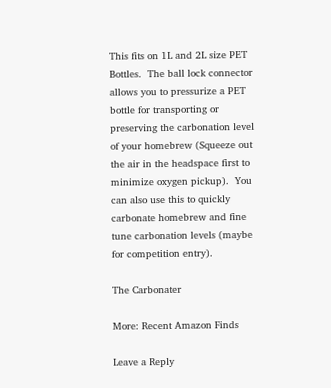This fits on 1L and 2L size PET Bottles.  The ball lock connector allows you to pressurize a PET bottle for transporting or preserving the carbonation level of your homebrew (Squeeze out the air in the headspace first to minimize oxygen pickup).  You can also use this to quickly carbonate homebrew and fine tune carbonation levels (maybe for competition entry).

The Carbonater

More: Recent Amazon Finds

Leave a Reply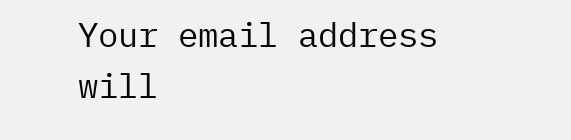Your email address will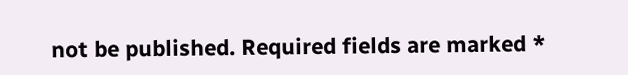not be published. Required fields are marked *